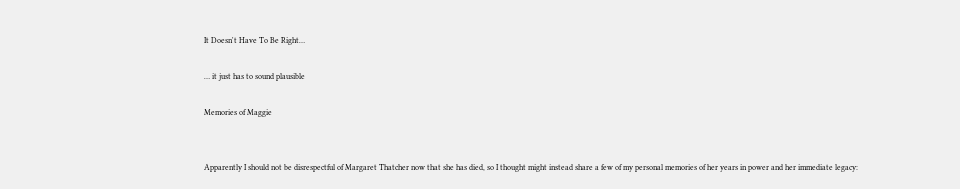It Doesn't Have To Be Right…

… it just has to sound plausible

Memories of Maggie


Apparently I should not be disrespectful of Margaret Thatcher now that she has died, so I thought might instead share a few of my personal memories of her years in power and her immediate legacy: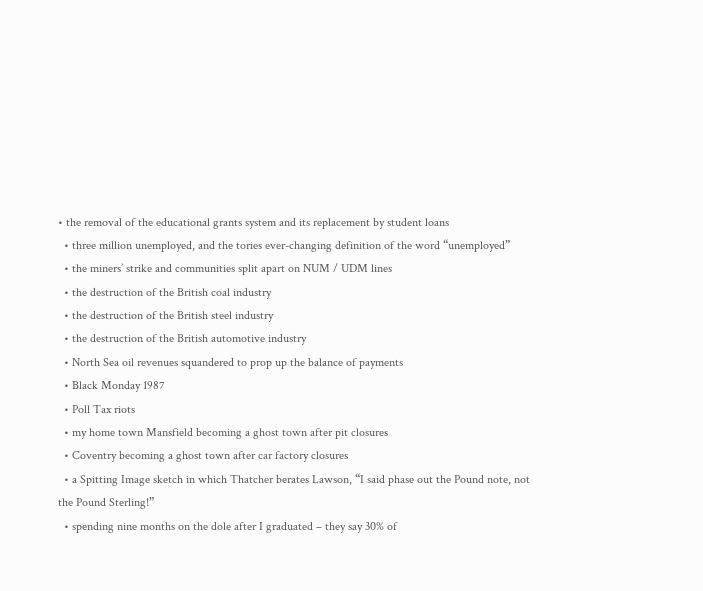• the removal of the educational grants system and its replacement by student loans
  • three million unemployed, and the tories ever-changing definition of the word “unemployed”
  • the miners’ strike and communities split apart on NUM / UDM lines
  • the destruction of the British coal industry
  • the destruction of the British steel industry
  • the destruction of the British automotive industry
  • North Sea oil revenues squandered to prop up the balance of payments
  • Black Monday 1987
  • Poll Tax riots
  • my home town Mansfield becoming a ghost town after pit closures
  • Coventry becoming a ghost town after car factory closures
  • a Spitting Image sketch in which Thatcher berates Lawson, “I said phase out the Pound note, not the Pound Sterling!”
  • spending nine months on the dole after I graduated – they say 30% of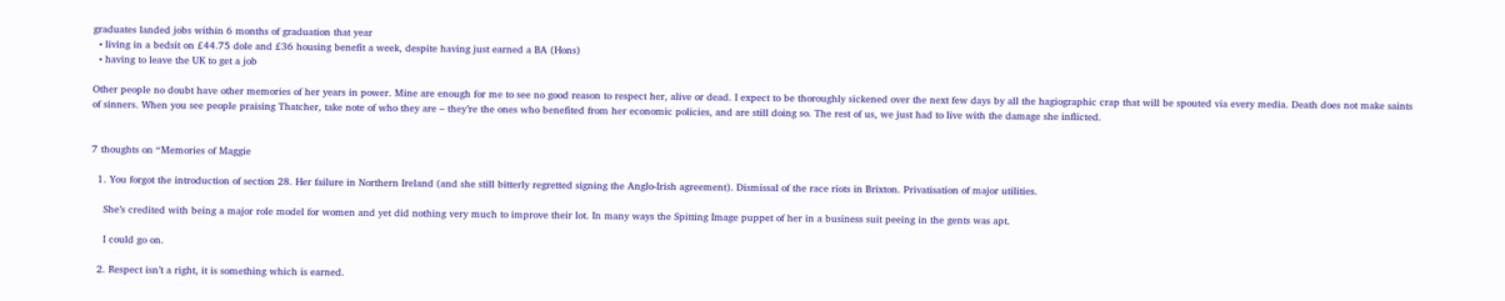graduates landed jobs within 6 months of graduation that year
  • living in a bedsit on £44.75 dole and £36 housing benefit a week, despite having just earned a BA (Hons)
  • having to leave the UK to get a job

Other people no doubt have other memories of her years in power. Mine are enough for me to see no good reason to respect her, alive or dead. I expect to be thoroughly sickened over the next few days by all the hagiographic crap that will be spouted via every media. Death does not make saints of sinners. When you see people praising Thatcher, take note of who they are – they’re the ones who benefited from her economic policies, and are still doing so. The rest of us, we just had to live with the damage she inflicted.


7 thoughts on “Memories of Maggie

  1. You forgot the introduction of section 28. Her failure in Northern Ireland (and she still bitterly regretted signing the Anglo-Irish agreement). Dismissal of the race riots in Brixton. Privatisation of major utilities.

    She’s credited with being a major role model for women and yet did nothing very much to improve their lot. In many ways the Spitting Image puppet of her in a business suit peeing in the gents was apt.

    I could go on.

  2. Respect isn’t a right, it is something which is earned.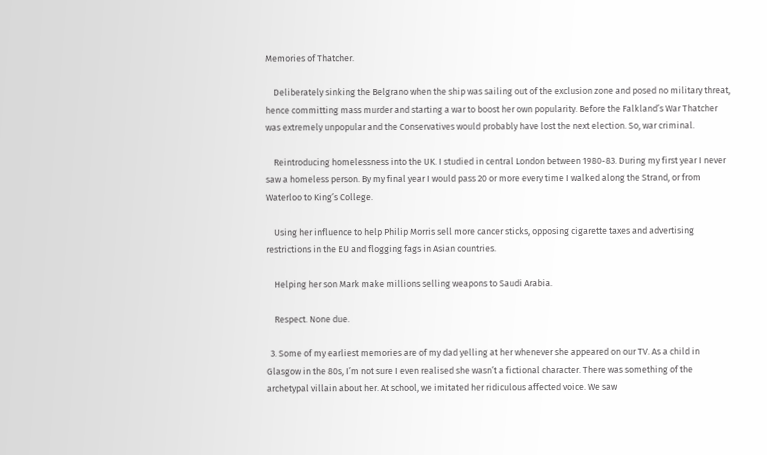Memories of Thatcher.

    Deliberately sinking the Belgrano when the ship was sailing out of the exclusion zone and posed no military threat, hence committing mass murder and starting a war to boost her own popularity. Before the Falkland’s War Thatcher was extremely unpopular and the Conservatives would probably have lost the next election. So, war criminal.

    Reintroducing homelessness into the UK. I studied in central London between 1980-83. During my first year I never saw a homeless person. By my final year I would pass 20 or more every time I walked along the Strand, or from Waterloo to King’s College.

    Using her influence to help Philip Morris sell more cancer sticks, opposing cigarette taxes and advertising restrictions in the EU and flogging fags in Asian countries.

    Helping her son Mark make millions selling weapons to Saudi Arabia.

    Respect. None due.

  3. Some of my earliest memories are of my dad yelling at her whenever she appeared on our TV. As a child in Glasgow in the 80s, I’m not sure I even realised she wasn’t a fictional character. There was something of the archetypal villain about her. At school, we imitated her ridiculous affected voice. We saw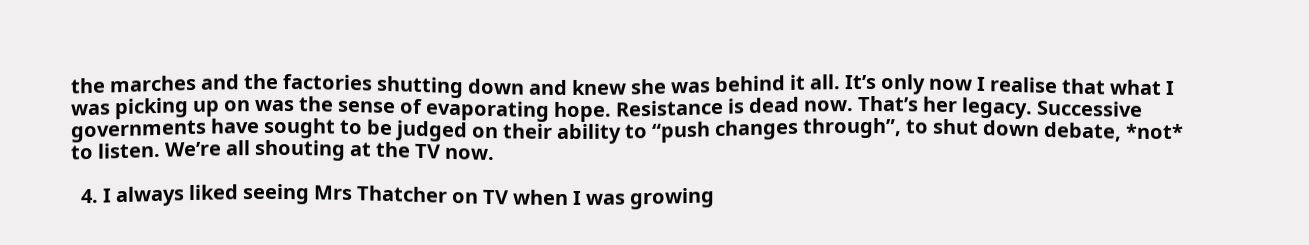the marches and the factories shutting down and knew she was behind it all. It’s only now I realise that what I was picking up on was the sense of evaporating hope. Resistance is dead now. That’s her legacy. Successive governments have sought to be judged on their ability to “push changes through”, to shut down debate, *not* to listen. We’re all shouting at the TV now.

  4. I always liked seeing Mrs Thatcher on TV when I was growing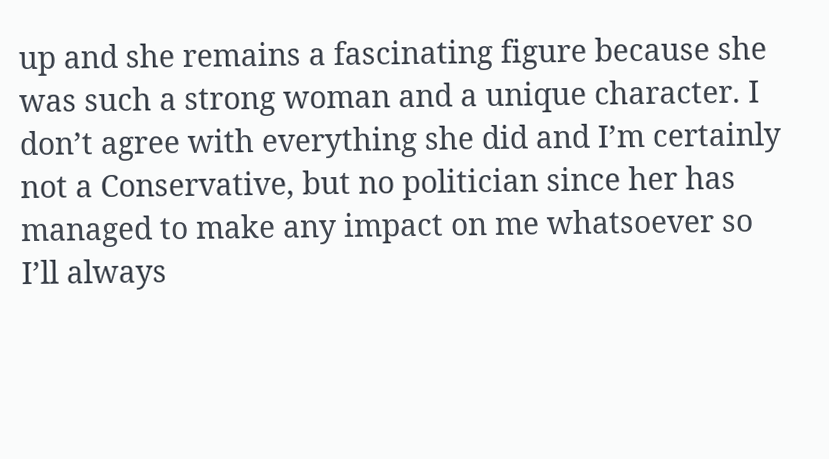up and she remains a fascinating figure because she was such a strong woman and a unique character. I don’t agree with everything she did and I’m certainly not a Conservative, but no politician since her has managed to make any impact on me whatsoever so I’ll always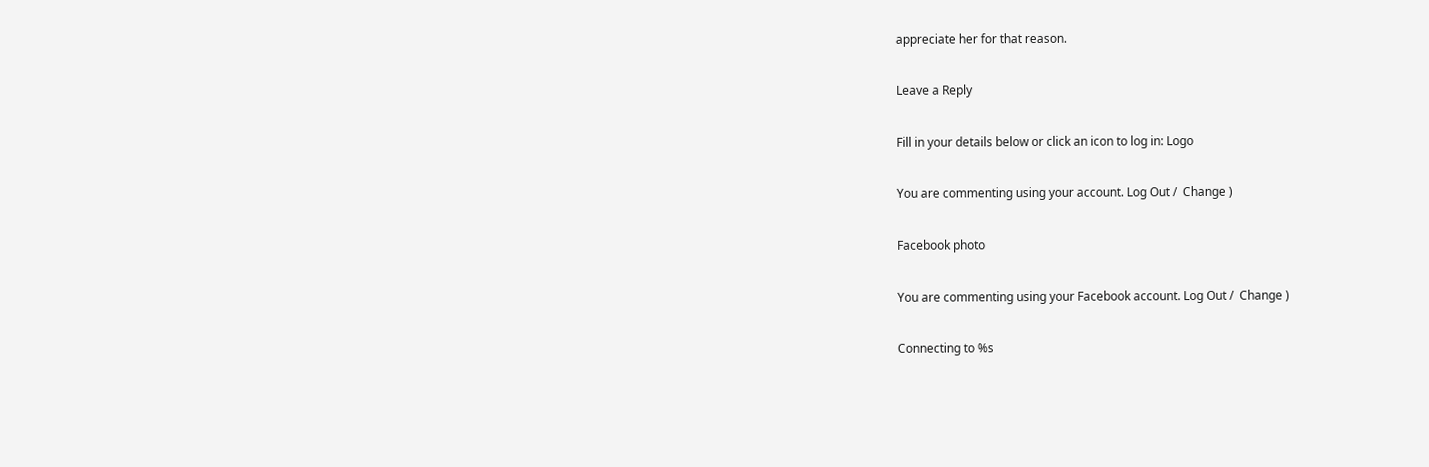appreciate her for that reason.

Leave a Reply

Fill in your details below or click an icon to log in: Logo

You are commenting using your account. Log Out /  Change )

Facebook photo

You are commenting using your Facebook account. Log Out /  Change )

Connecting to %s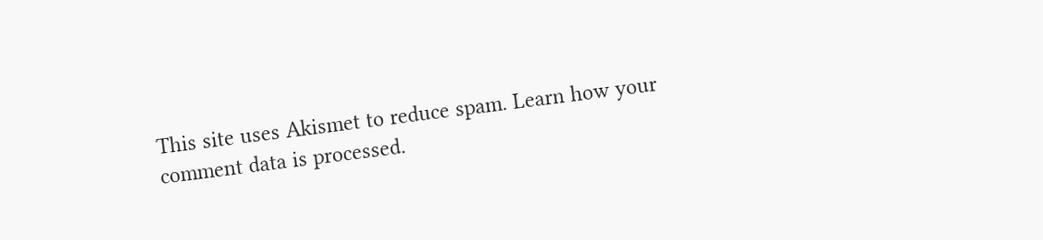This site uses Akismet to reduce spam. Learn how your comment data is processed.